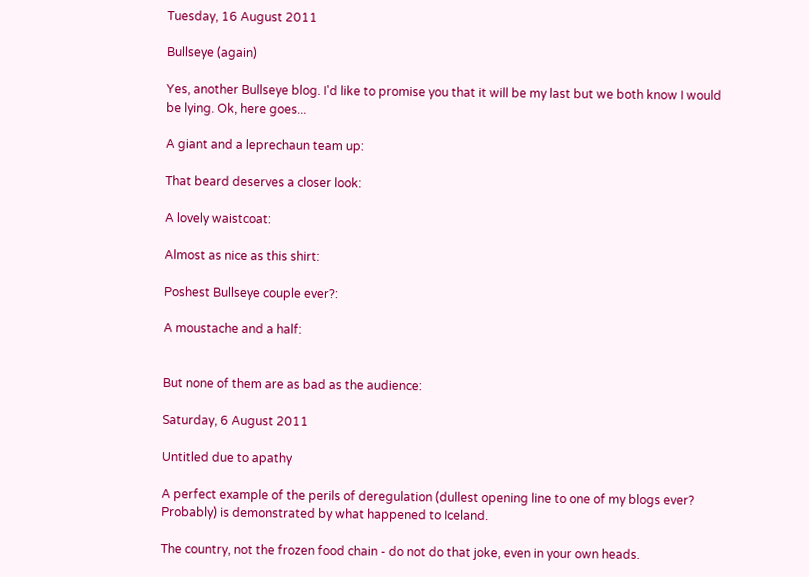Tuesday, 16 August 2011

Bullseye (again)

Yes, another Bullseye blog. I'd like to promise you that it will be my last but we both know I would be lying. Ok, here goes...

A giant and a leprechaun team up:

That beard deserves a closer look:

A lovely waistcoat:

Almost as nice as this shirt:

Poshest Bullseye couple ever?:

A moustache and a half:


But none of them are as bad as the audience:

Saturday, 6 August 2011

Untitled due to apathy

A perfect example of the perils of deregulation (dullest opening line to one of my blogs ever? Probably) is demonstrated by what happened to Iceland.

The country, not the frozen food chain - do not do that joke, even in your own heads.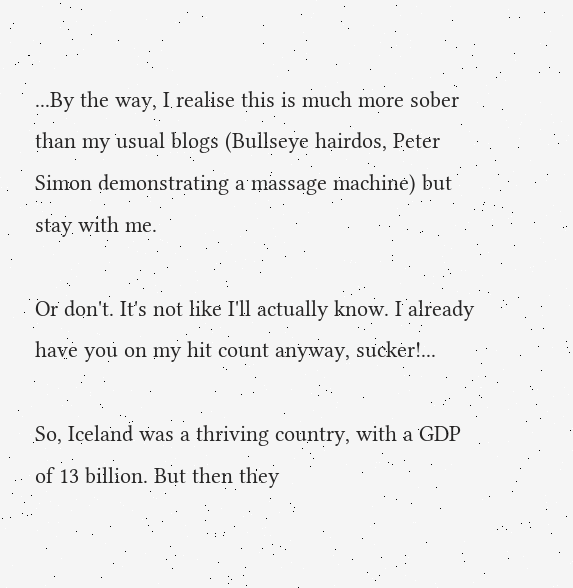...By the way, I realise this is much more sober than my usual blogs (Bullseye hairdos, Peter Simon demonstrating a massage machine) but stay with me.

Or don't. It's not like I'll actually know. I already have you on my hit count anyway, sucker!...

So, Iceland was a thriving country, with a GDP of 13 billion. But then they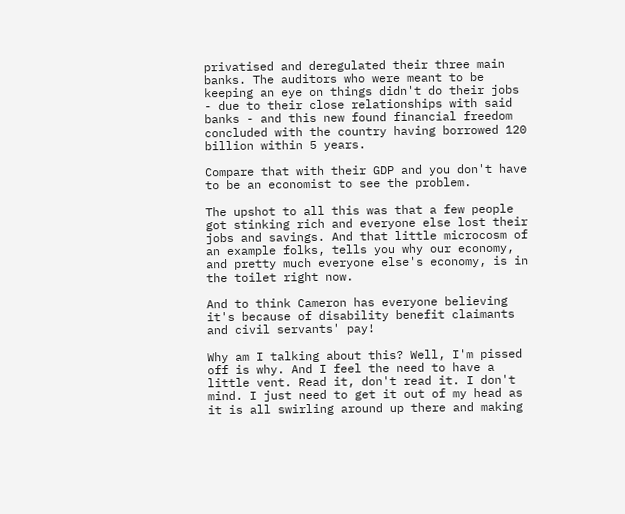privatised and deregulated their three main banks. The auditors who were meant to be keeping an eye on things didn't do their jobs - due to their close relationships with said banks - and this new found financial freedom concluded with the country having borrowed 120 billion within 5 years.

Compare that with their GDP and you don't have to be an economist to see the problem.

The upshot to all this was that a few people got stinking rich and everyone else lost their jobs and savings. And that little microcosm of an example folks, tells you why our economy, and pretty much everyone else's economy, is in the toilet right now.

And to think Cameron has everyone believing it's because of disability benefit claimants and civil servants' pay!

Why am I talking about this? Well, I'm pissed off is why. And I feel the need to have a little vent. Read it, don't read it. I don't mind. I just need to get it out of my head as it is all swirling around up there and making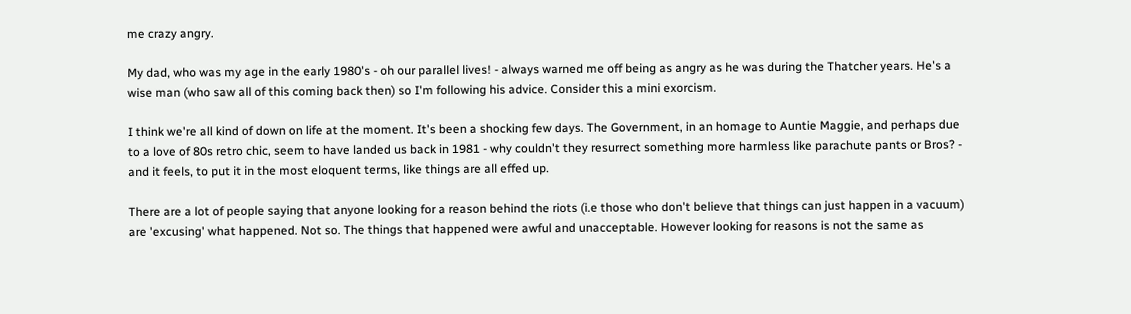me crazy angry.

My dad, who was my age in the early 1980's - oh our parallel lives! - always warned me off being as angry as he was during the Thatcher years. He's a wise man (who saw all of this coming back then) so I'm following his advice. Consider this a mini exorcism.

I think we're all kind of down on life at the moment. It's been a shocking few days. The Government, in an homage to Auntie Maggie, and perhaps due to a love of 80s retro chic, seem to have landed us back in 1981 - why couldn't they resurrect something more harmless like parachute pants or Bros? - and it feels, to put it in the most eloquent terms, like things are all effed up.

There are a lot of people saying that anyone looking for a reason behind the riots (i.e those who don't believe that things can just happen in a vacuum) are 'excusing' what happened. Not so. The things that happened were awful and unacceptable. However looking for reasons is not the same as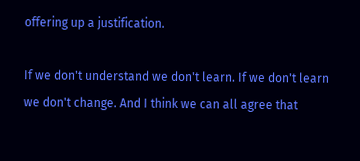offering up a justification.

If we don't understand we don't learn. If we don't learn we don't change. And I think we can all agree that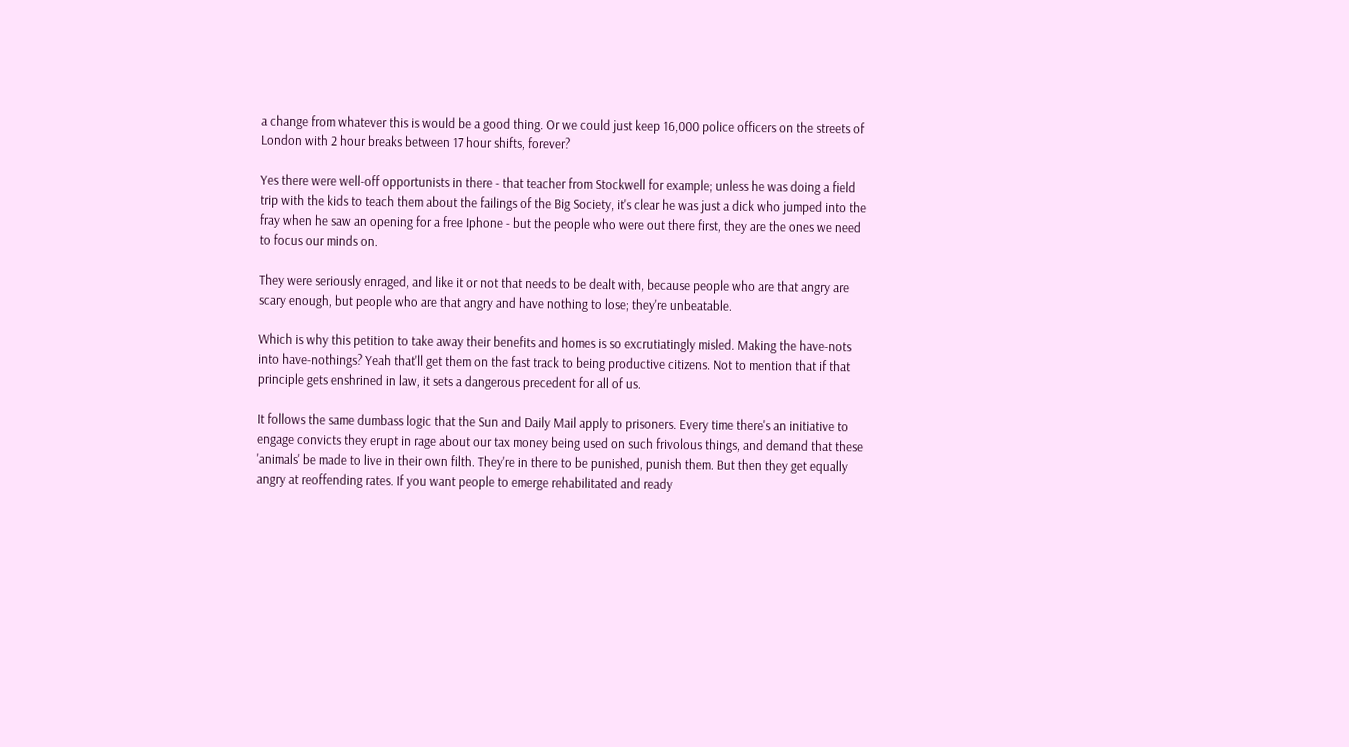a change from whatever this is would be a good thing. Or we could just keep 16,000 police officers on the streets of London with 2 hour breaks between 17 hour shifts, forever?

Yes there were well-off opportunists in there - that teacher from Stockwell for example; unless he was doing a field trip with the kids to teach them about the failings of the Big Society, it's clear he was just a dick who jumped into the fray when he saw an opening for a free Iphone - but the people who were out there first, they are the ones we need to focus our minds on.

They were seriously enraged, and like it or not that needs to be dealt with, because people who are that angry are scary enough, but people who are that angry and have nothing to lose; they're unbeatable.

Which is why this petition to take away their benefits and homes is so excrutiatingly misled. Making the have-nots into have-nothings? Yeah that'll get them on the fast track to being productive citizens. Not to mention that if that principle gets enshrined in law, it sets a dangerous precedent for all of us.

It follows the same dumbass logic that the Sun and Daily Mail apply to prisoners. Every time there's an initiative to engage convicts they erupt in rage about our tax money being used on such frivolous things, and demand that these 'animals' be made to live in their own filth. They're in there to be punished, punish them. But then they get equally angry at reoffending rates. If you want people to emerge rehabilitated and ready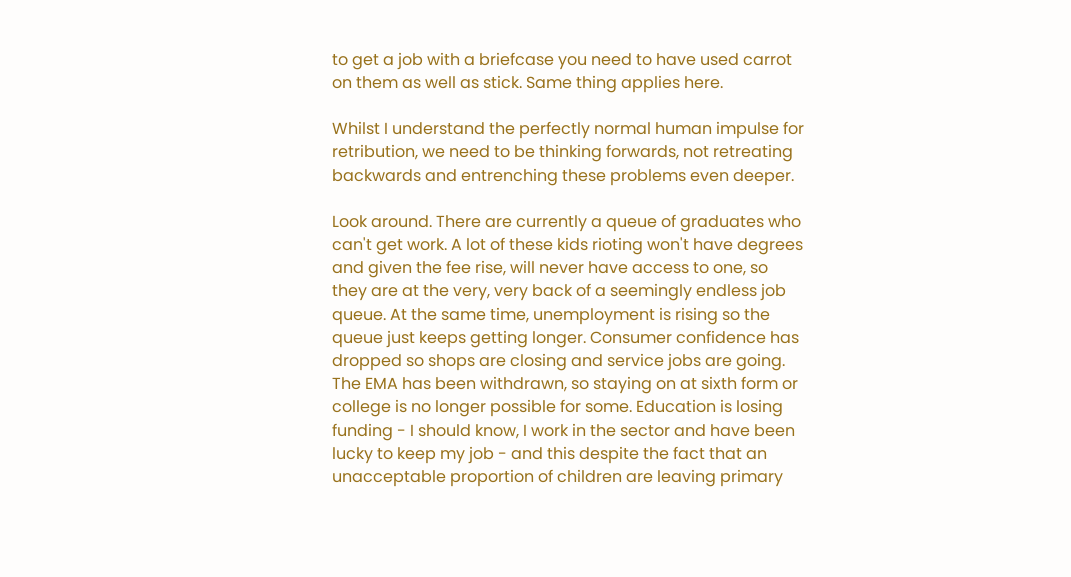to get a job with a briefcase you need to have used carrot on them as well as stick. Same thing applies here.

Whilst I understand the perfectly normal human impulse for retribution, we need to be thinking forwards, not retreating backwards and entrenching these problems even deeper.

Look around. There are currently a queue of graduates who can't get work. A lot of these kids rioting won't have degrees and given the fee rise, will never have access to one, so they are at the very, very back of a seemingly endless job queue. At the same time, unemployment is rising so the queue just keeps getting longer. Consumer confidence has dropped so shops are closing and service jobs are going. The EMA has been withdrawn, so staying on at sixth form or college is no longer possible for some. Education is losing funding - I should know, I work in the sector and have been lucky to keep my job - and this despite the fact that an unacceptable proportion of children are leaving primary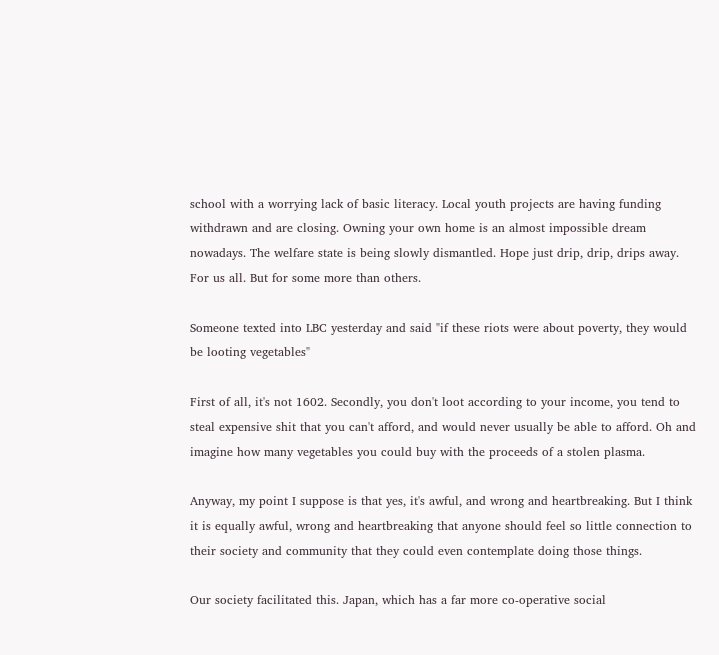school with a worrying lack of basic literacy. Local youth projects are having funding withdrawn and are closing. Owning your own home is an almost impossible dream nowadays. The welfare state is being slowly dismantled. Hope just drip, drip, drips away. For us all. But for some more than others.

Someone texted into LBC yesterday and said "if these riots were about poverty, they would be looting vegetables"

First of all, it's not 1602. Secondly, you don't loot according to your income, you tend to steal expensive shit that you can't afford, and would never usually be able to afford. Oh and imagine how many vegetables you could buy with the proceeds of a stolen plasma.

Anyway, my point I suppose is that yes, it's awful, and wrong and heartbreaking. But I think it is equally awful, wrong and heartbreaking that anyone should feel so little connection to their society and community that they could even contemplate doing those things.

Our society facilitated this. Japan, which has a far more co-operative social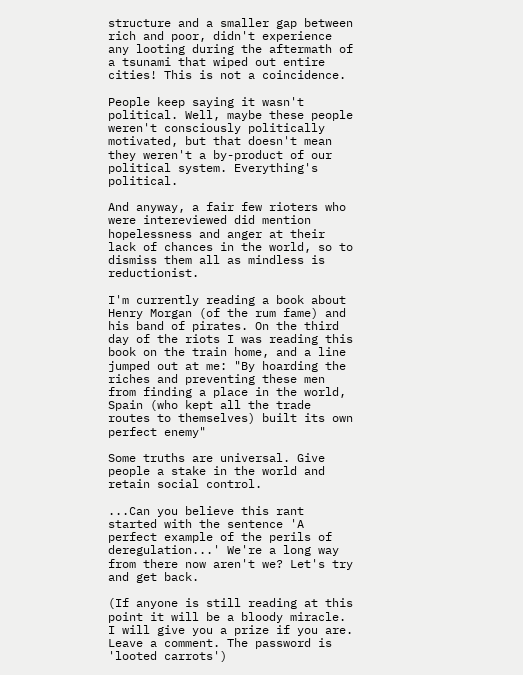structure and a smaller gap between rich and poor, didn't experience any looting during the aftermath of a tsunami that wiped out entire cities! This is not a coincidence.

People keep saying it wasn't political. Well, maybe these people weren't consciously politically motivated, but that doesn't mean they weren't a by-product of our political system. Everything's political.

And anyway, a fair few rioters who were intereviewed did mention hopelessness and anger at their lack of chances in the world, so to dismiss them all as mindless is reductionist.

I'm currently reading a book about Henry Morgan (of the rum fame) and his band of pirates. On the third day of the riots I was reading this book on the train home, and a line jumped out at me: "By hoarding the riches and preventing these men from finding a place in the world, Spain (who kept all the trade routes to themselves) built its own perfect enemy"

Some truths are universal. Give people a stake in the world and retain social control.

...Can you believe this rant started with the sentence 'A perfect example of the perils of deregulation...' We're a long way from there now aren't we? Let's try and get back.

(If anyone is still reading at this point it will be a bloody miracle. I will give you a prize if you are. Leave a comment. The password is 'looted carrots')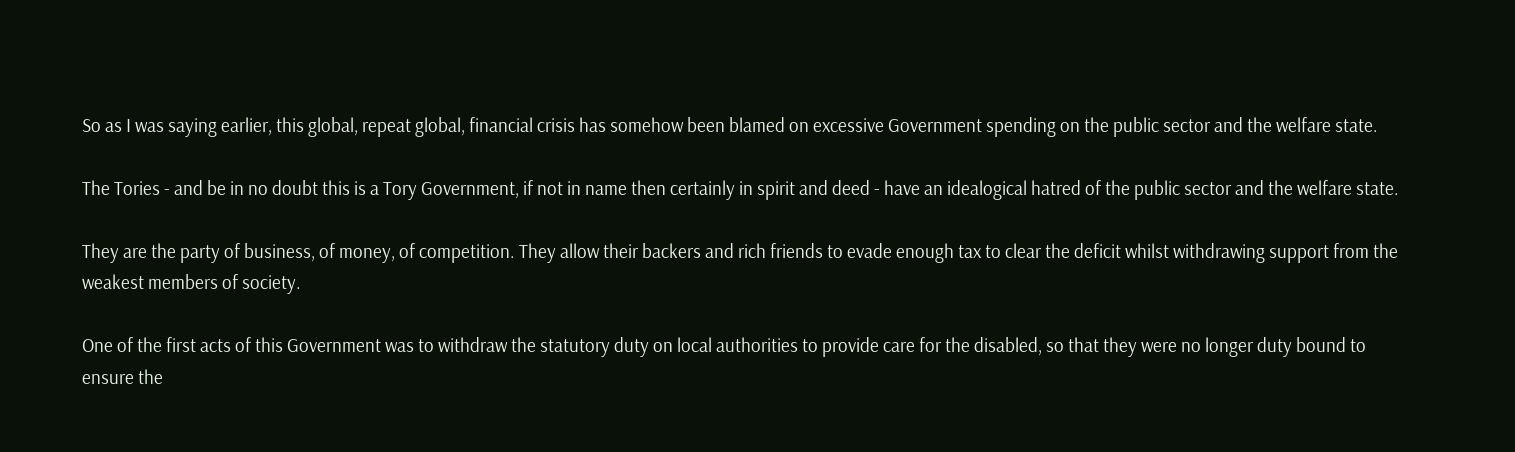So as I was saying earlier, this global, repeat global, financial crisis has somehow been blamed on excessive Government spending on the public sector and the welfare state.

The Tories - and be in no doubt this is a Tory Government, if not in name then certainly in spirit and deed - have an idealogical hatred of the public sector and the welfare state.

They are the party of business, of money, of competition. They allow their backers and rich friends to evade enough tax to clear the deficit whilst withdrawing support from the weakest members of society.

One of the first acts of this Government was to withdraw the statutory duty on local authorities to provide care for the disabled, so that they were no longer duty bound to ensure the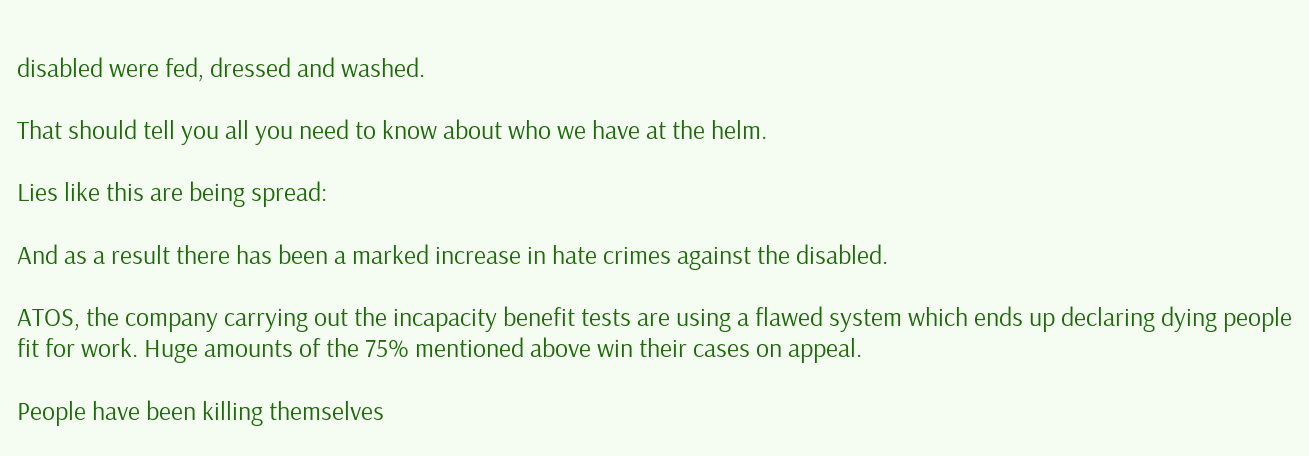disabled were fed, dressed and washed.

That should tell you all you need to know about who we have at the helm.

Lies like this are being spread:

And as a result there has been a marked increase in hate crimes against the disabled.

ATOS, the company carrying out the incapacity benefit tests are using a flawed system which ends up declaring dying people fit for work. Huge amounts of the 75% mentioned above win their cases on appeal.

People have been killing themselves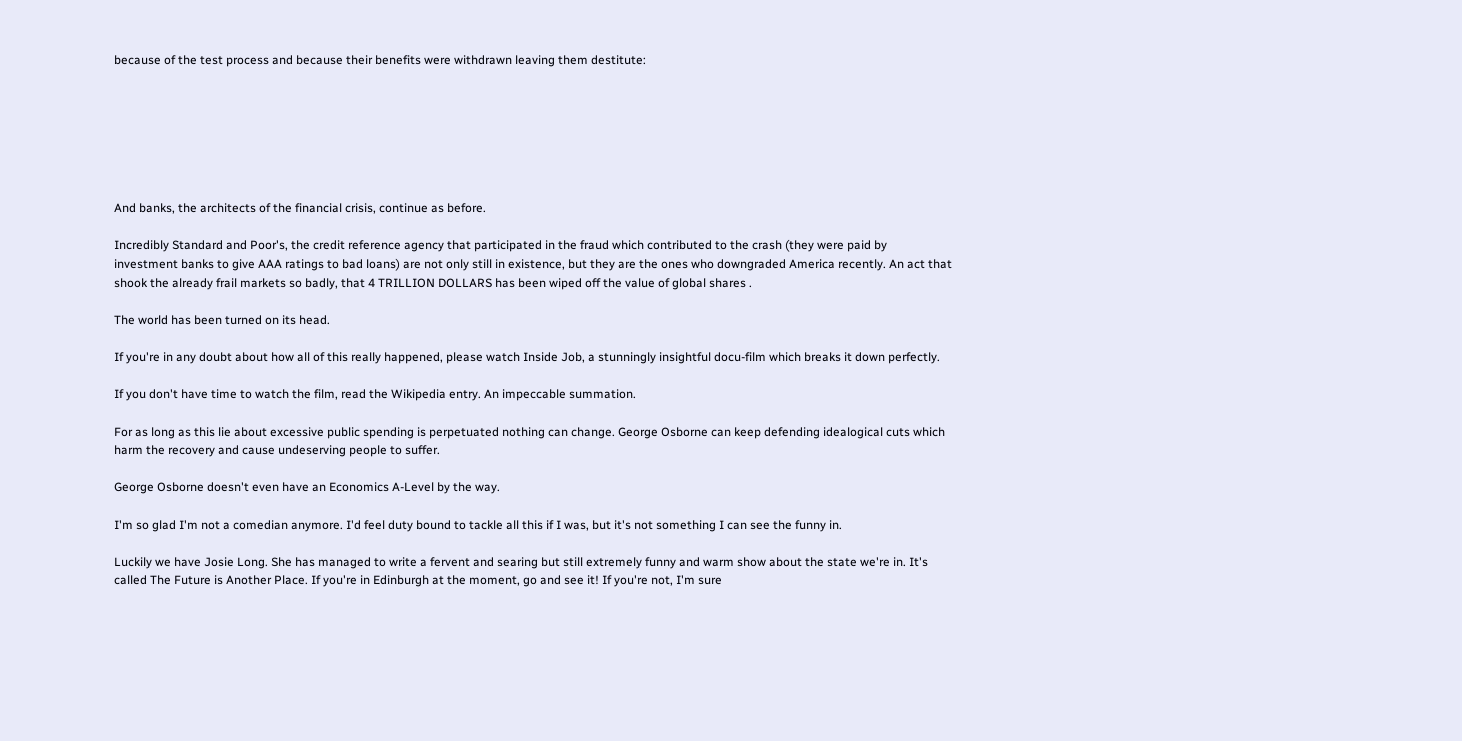because of the test process and because their benefits were withdrawn leaving them destitute:







And banks, the architects of the financial crisis, continue as before.

Incredibly Standard and Poor's, the credit reference agency that participated in the fraud which contributed to the crash (they were paid by investment banks to give AAA ratings to bad loans) are not only still in existence, but they are the ones who downgraded America recently. An act that shook the already frail markets so badly, that 4 TRILLION DOLLARS has been wiped off the value of global shares .

The world has been turned on its head.

If you're in any doubt about how all of this really happened, please watch Inside Job, a stunningly insightful docu-film which breaks it down perfectly.

If you don't have time to watch the film, read the Wikipedia entry. An impeccable summation.

For as long as this lie about excessive public spending is perpetuated nothing can change. George Osborne can keep defending idealogical cuts which harm the recovery and cause undeserving people to suffer.

George Osborne doesn't even have an Economics A-Level by the way.

I'm so glad I'm not a comedian anymore. I'd feel duty bound to tackle all this if I was, but it's not something I can see the funny in.

Luckily we have Josie Long. She has managed to write a fervent and searing but still extremely funny and warm show about the state we're in. It's called The Future is Another Place. If you're in Edinburgh at the moment, go and see it! If you're not, I'm sure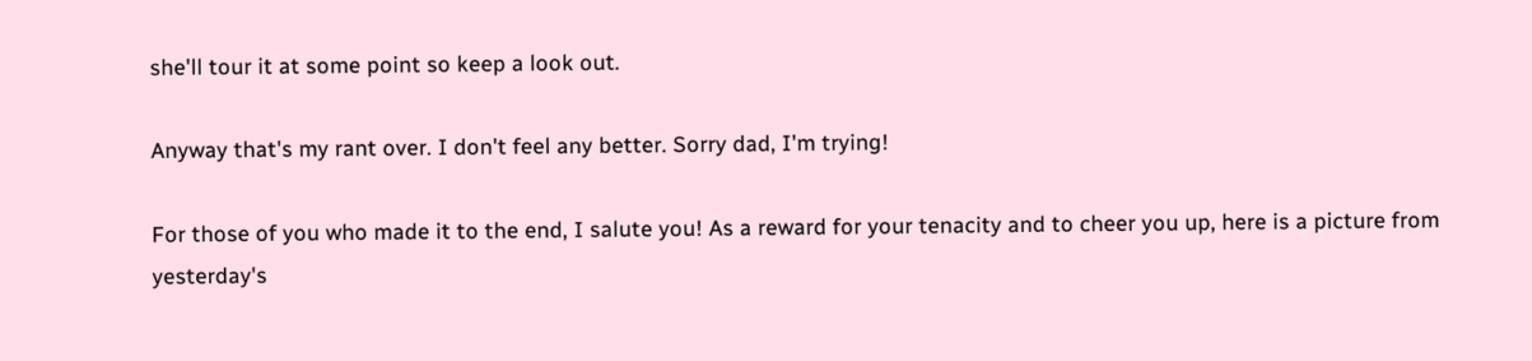she'll tour it at some point so keep a look out.

Anyway that's my rant over. I don't feel any better. Sorry dad, I'm trying!

For those of you who made it to the end, I salute you! As a reward for your tenacity and to cheer you up, here is a picture from yesterday's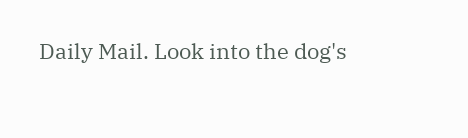Daily Mail. Look into the dog's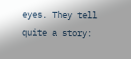eyes. They tell quite a story: